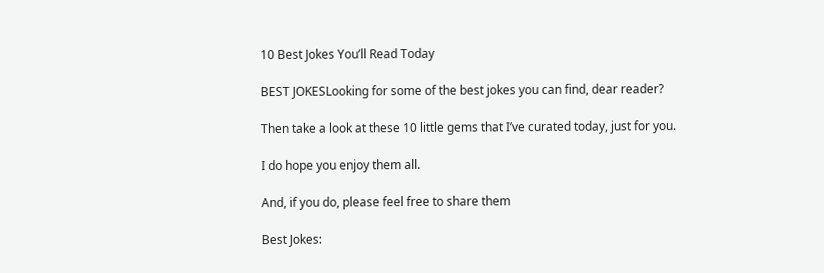10 Best Jokes You’ll Read Today

BEST JOKESLooking for some of the best jokes you can find, dear reader?

Then take a look at these 10 little gems that I’ve curated today, just for you.

I do hope you enjoy them all.

And, if you do, please feel free to share them

Best Jokes: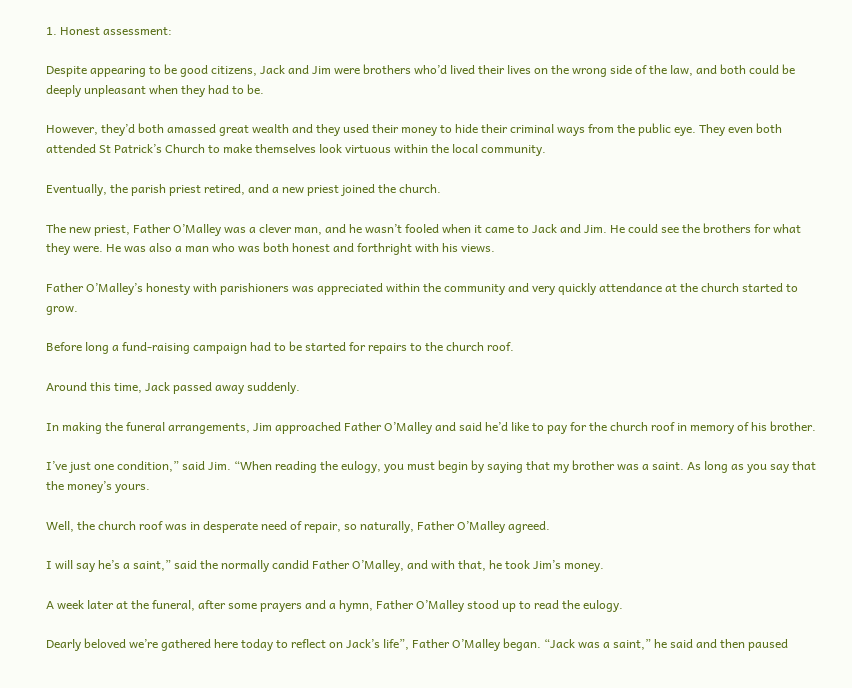1. Honest assessment:

Despite appearing to be good citizens, Jack and Jim were brothers who’d lived their lives on the wrong side of the law, and both could be deeply unpleasant when they had to be.

However, they’d both amassed great wealth and they used their money to hide their criminal ways from the public eye. They even both attended St Patrick’s Church to make themselves look virtuous within the local community.

Eventually, the parish priest retired, and a new priest joined the church.

The new priest, Father O’Malley was a clever man, and he wasn’t fooled when it came to Jack and Jim. He could see the brothers for what they were. He was also a man who was both honest and forthright with his views.

Father O’Malley’s honesty with parishioners was appreciated within the community and very quickly attendance at the church started to grow.

Before long a fund-raising campaign had to be started for repairs to the church roof.

Around this time, Jack passed away suddenly.

In making the funeral arrangements, Jim approached Father O’Malley and said he’d like to pay for the church roof in memory of his brother.

I’ve just one condition,” said Jim. “When reading the eulogy, you must begin by saying that my brother was a saint. As long as you say that the money’s yours.

Well, the church roof was in desperate need of repair, so naturally, Father O’Malley agreed.

I will say he’s a saint,” said the normally candid Father O’Malley, and with that, he took Jim’s money.

A week later at the funeral, after some prayers and a hymn, Father O’Malley stood up to read the eulogy.

Dearly beloved we’re gathered here today to reflect on Jack’s life”, Father O’Malley began. “Jack was a saint,” he said and then paused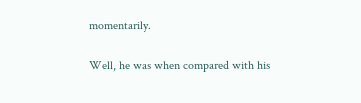momentarily.

Well, he was when compared with his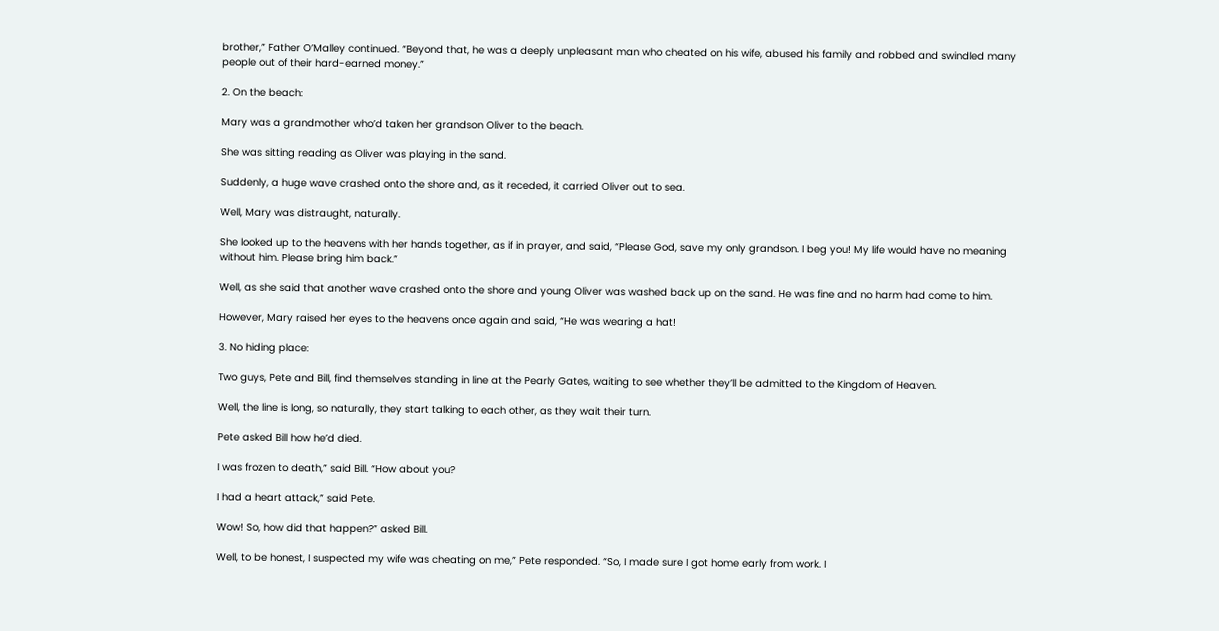brother,” Father O’Malley continued. “Beyond that, he was a deeply unpleasant man who cheated on his wife, abused his family and robbed and swindled many people out of their hard-earned money.”

2. On the beach:

Mary was a grandmother who’d taken her grandson Oliver to the beach.

She was sitting reading as Oliver was playing in the sand.

Suddenly, a huge wave crashed onto the shore and, as it receded, it carried Oliver out to sea.

Well, Mary was distraught, naturally.

She looked up to the heavens with her hands together, as if in prayer, and said, “Please God, save my only grandson. I beg you! My life would have no meaning without him. Please bring him back.”

Well, as she said that another wave crashed onto the shore and young Oliver was washed back up on the sand. He was fine and no harm had come to him.

However, Mary raised her eyes to the heavens once again and said, “He was wearing a hat!

3. No hiding place:

Two guys, Pete and Bill, find themselves standing in line at the Pearly Gates, waiting to see whether they’ll be admitted to the Kingdom of Heaven.

Well, the line is long, so naturally, they start talking to each other, as they wait their turn.

Pete asked Bill how he’d died.

I was frozen to death,” said Bill. “How about you?

I had a heart attack,” said Pete.

Wow! So, how did that happen?” asked Bill.

Well, to be honest, I suspected my wife was cheating on me,” Pete responded. “So, I made sure I got home early from work. I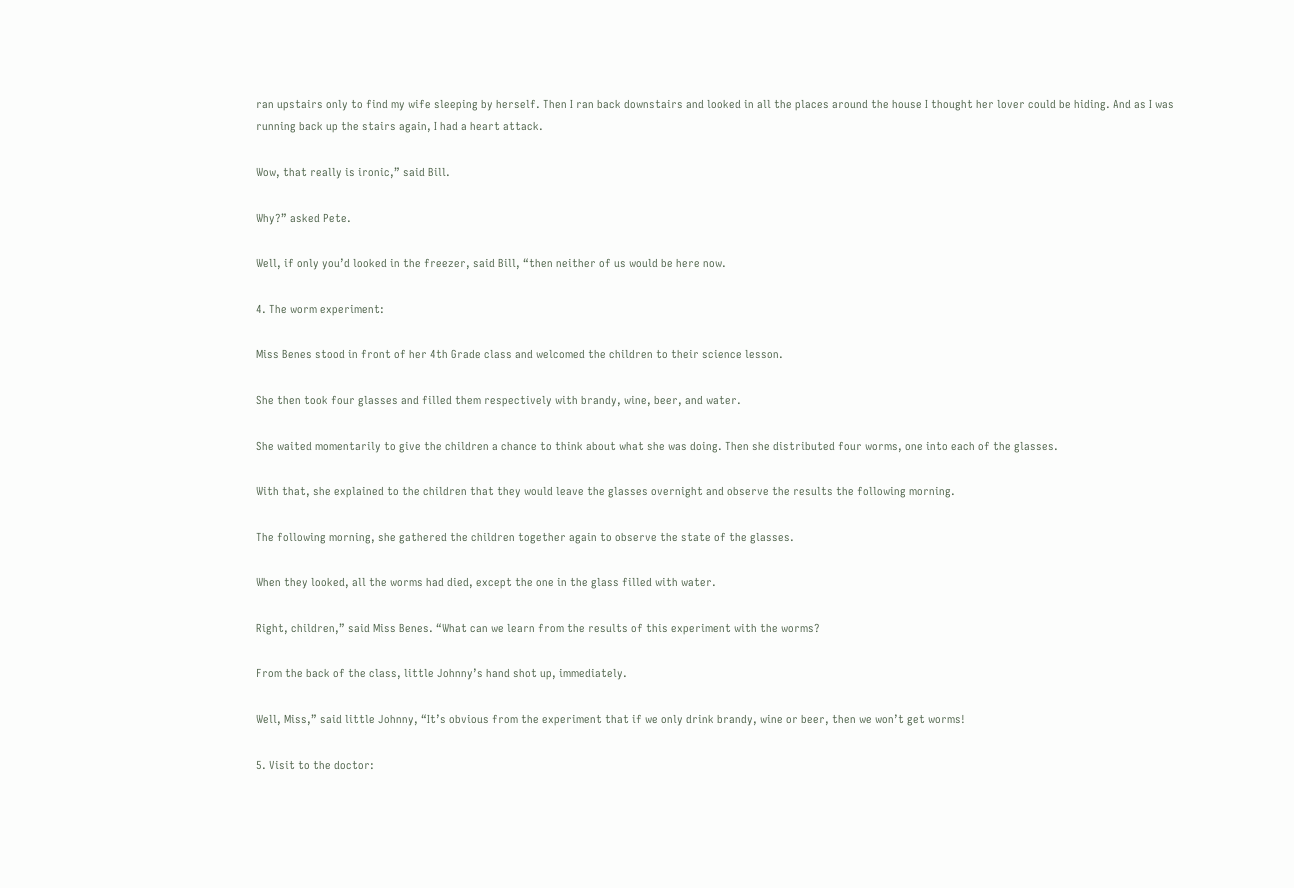ran upstairs only to find my wife sleeping by herself. Then I ran back downstairs and looked in all the places around the house I thought her lover could be hiding. And as I was running back up the stairs again, I had a heart attack.

Wow, that really is ironic,” said Bill.

Why?” asked Pete.

Well, if only you’d looked in the freezer, said Bill, “then neither of us would be here now.

4. The worm experiment:

Miss Benes stood in front of her 4th Grade class and welcomed the children to their science lesson.

She then took four glasses and filled them respectively with brandy, wine, beer, and water.

She waited momentarily to give the children a chance to think about what she was doing. Then she distributed four worms, one into each of the glasses.

With that, she explained to the children that they would leave the glasses overnight and observe the results the following morning.

The following morning, she gathered the children together again to observe the state of the glasses.

When they looked, all the worms had died, except the one in the glass filled with water.

Right, children,” said Miss Benes. “What can we learn from the results of this experiment with the worms?

From the back of the class, little Johnny’s hand shot up, immediately.

Well, Miss,” said little Johnny, “It’s obvious from the experiment that if we only drink brandy, wine or beer, then we won’t get worms!

5. Visit to the doctor: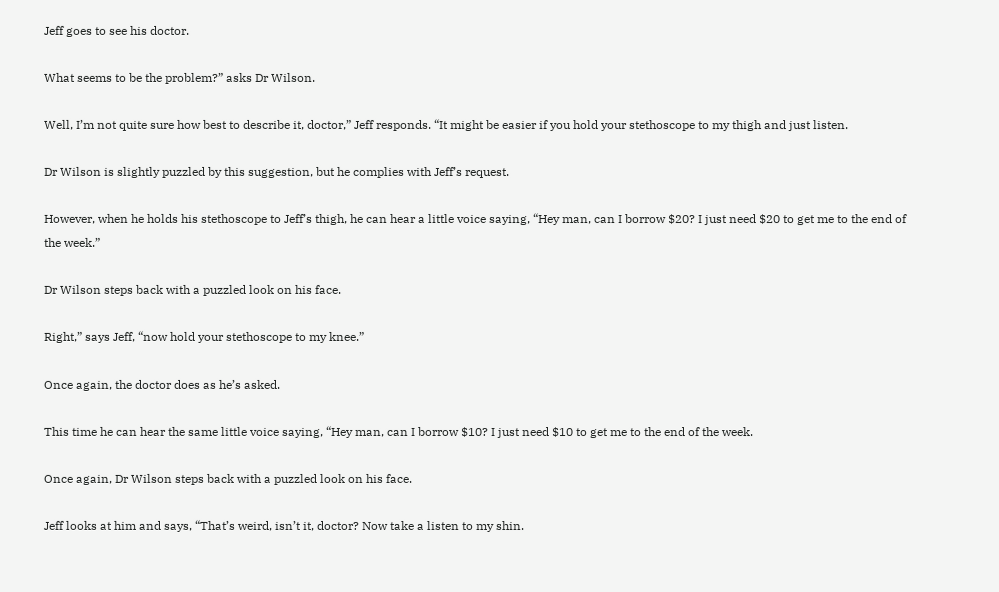Jeff goes to see his doctor.

What seems to be the problem?” asks Dr Wilson.

Well, I’m not quite sure how best to describe it, doctor,” Jeff responds. “It might be easier if you hold your stethoscope to my thigh and just listen.

Dr Wilson is slightly puzzled by this suggestion, but he complies with Jeff’s request.

However, when he holds his stethoscope to Jeff’s thigh, he can hear a little voice saying, “Hey man, can I borrow $20? I just need $20 to get me to the end of the week.”

Dr Wilson steps back with a puzzled look on his face.

Right,” says Jeff, “now hold your stethoscope to my knee.”

Once again, the doctor does as he’s asked.

This time he can hear the same little voice saying, “Hey man, can I borrow $10? I just need $10 to get me to the end of the week.

Once again, Dr Wilson steps back with a puzzled look on his face.

Jeff looks at him and says, “That’s weird, isn’t it, doctor? Now take a listen to my shin.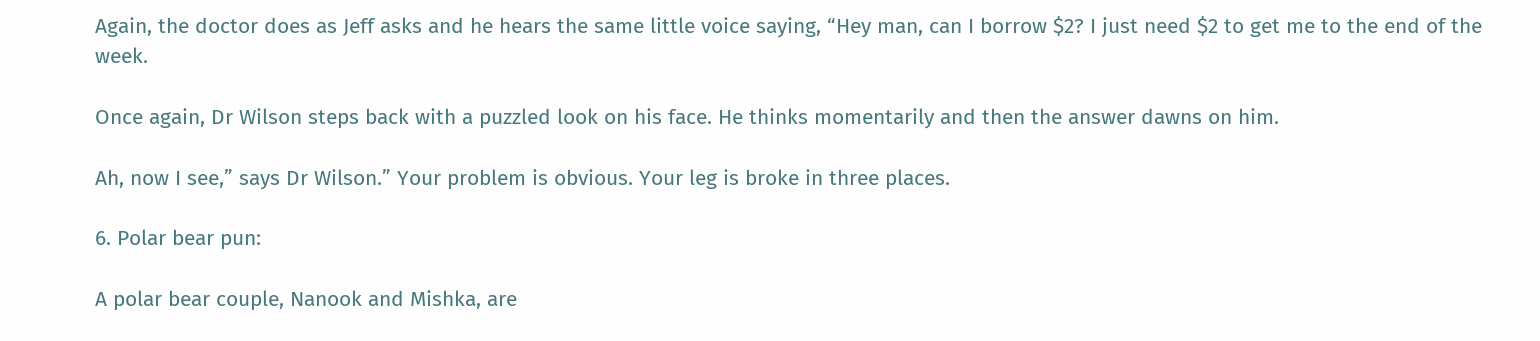Again, the doctor does as Jeff asks and he hears the same little voice saying, “Hey man, can I borrow $2? I just need $2 to get me to the end of the week.

Once again, Dr Wilson steps back with a puzzled look on his face. He thinks momentarily and then the answer dawns on him.

Ah, now I see,” says Dr Wilson.” Your problem is obvious. Your leg is broke in three places.

6. Polar bear pun:

A polar bear couple, Nanook and Mishka, are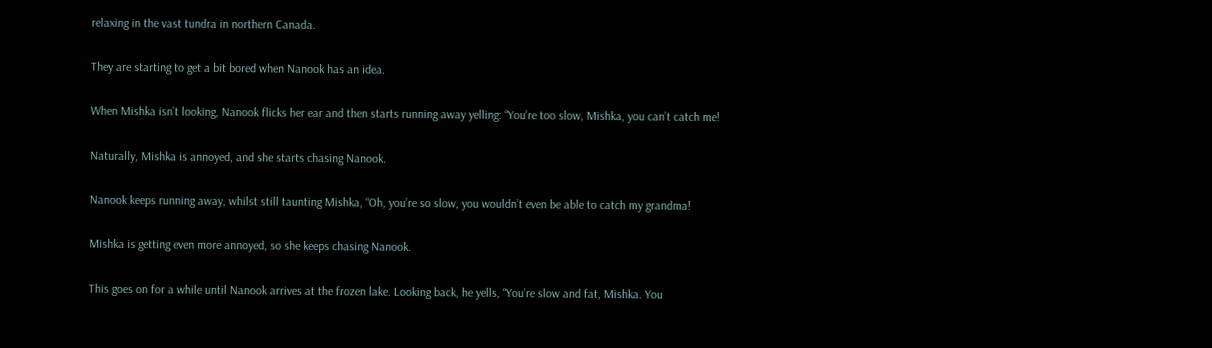relaxing in the vast tundra in northern Canada.

They are starting to get a bit bored when Nanook has an idea.

When Mishka isn’t looking, Nanook flicks her ear and then starts running away yelling: “You’re too slow, Mishka, you can’t catch me!

Naturally, Mishka is annoyed, and she starts chasing Nanook.

Nanook keeps running away, whilst still taunting Mishka, “Oh, you’re so slow, you wouldn’t even be able to catch my grandma!

Mishka is getting even more annoyed, so she keeps chasing Nanook.

This goes on for a while until Nanook arrives at the frozen lake. Looking back, he yells, “You’re slow and fat, Mishka. You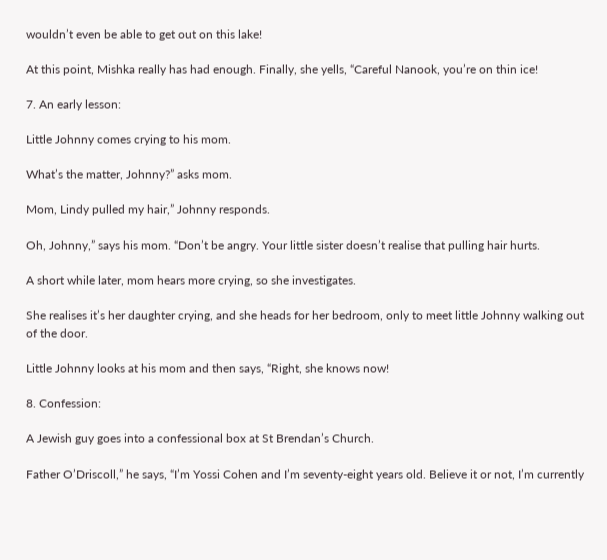wouldn’t even be able to get out on this lake!

At this point, Mishka really has had enough. Finally, she yells, “Careful Nanook, you’re on thin ice!

7. An early lesson:

Little Johnny comes crying to his mom.

What’s the matter, Johnny?” asks mom.

Mom, Lindy pulled my hair,” Johnny responds.

Oh, Johnny,” says his mom. “Don’t be angry. Your little sister doesn’t realise that pulling hair hurts.

A short while later, mom hears more crying, so she investigates.

She realises it’s her daughter crying, and she heads for her bedroom, only to meet little Johnny walking out of the door.

Little Johnny looks at his mom and then says, “Right, she knows now!

8. Confession:

A Jewish guy goes into a confessional box at St Brendan’s Church.

Father O’Driscoll,” he says, “I’m Yossi Cohen and I’m seventy-eight years old. Believe it or not, I’m currently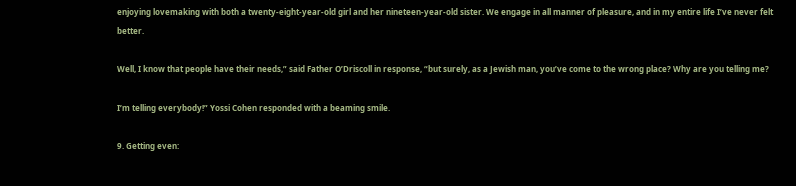enjoying lovemaking with both a twenty-eight-year-old girl and her nineteen-year-old sister. We engage in all manner of pleasure, and in my entire life I’ve never felt better.

Well, I know that people have their needs,” said Father O’Driscoll in response, “but surely, as a Jewish man, you’ve come to the wrong place? Why are you telling me?

I’m telling everybody!” Yossi Cohen responded with a beaming smile.

9. Getting even: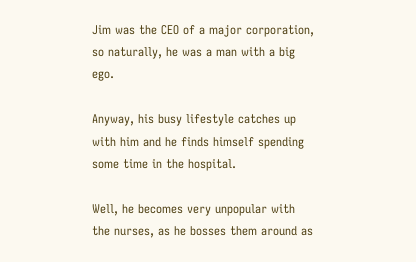Jim was the CEO of a major corporation, so naturally, he was a man with a big ego.

Anyway, his busy lifestyle catches up with him and he finds himself spending some time in the hospital.

Well, he becomes very unpopular with the nurses, as he bosses them around as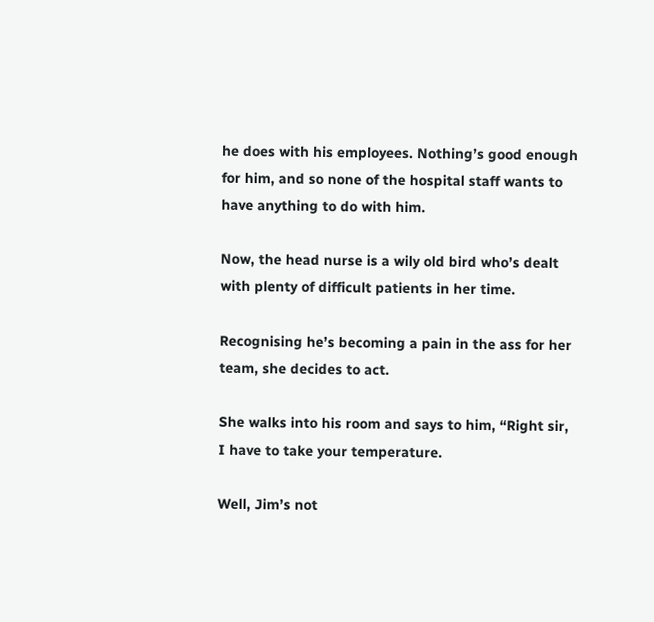he does with his employees. Nothing’s good enough for him, and so none of the hospital staff wants to have anything to do with him.

Now, the head nurse is a wily old bird who’s dealt with plenty of difficult patients in her time.

Recognising he’s becoming a pain in the ass for her team, she decides to act.

She walks into his room and says to him, “Right sir, I have to take your temperature.

Well, Jim’s not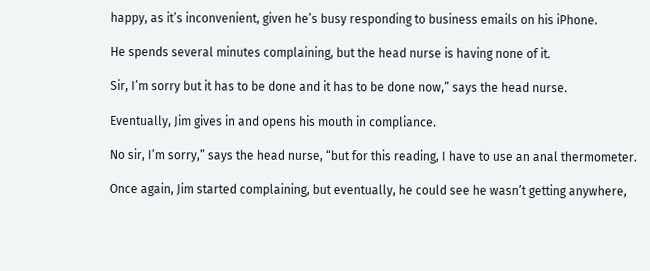happy, as it’s inconvenient, given he’s busy responding to business emails on his iPhone.

He spends several minutes complaining, but the head nurse is having none of it.

Sir, I’m sorry but it has to be done and it has to be done now,” says the head nurse.

Eventually, Jim gives in and opens his mouth in compliance.

No sir, I’m sorry,” says the head nurse, “but for this reading, I have to use an anal thermometer.

Once again, Jim started complaining, but eventually, he could see he wasn’t getting anywhere,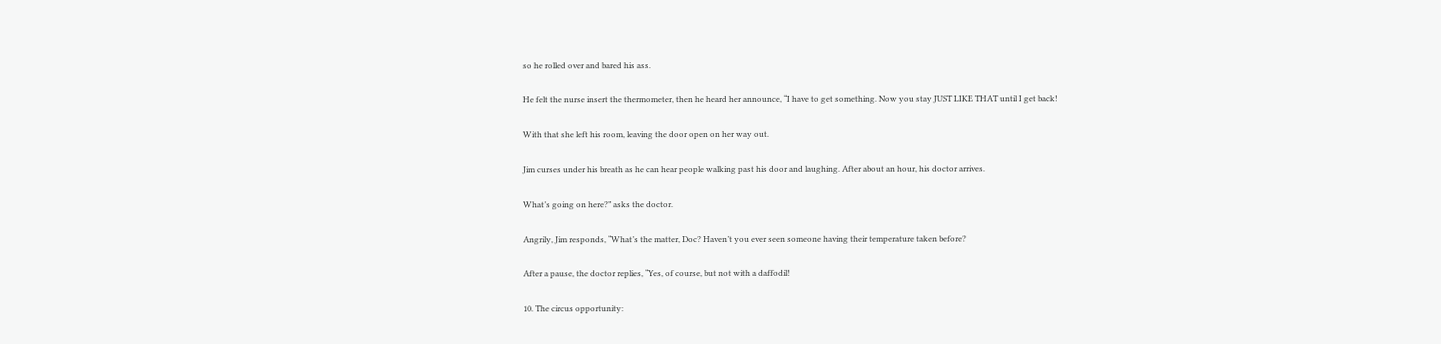so he rolled over and bared his ass.

He felt the nurse insert the thermometer, then he heard her announce, “I have to get something. Now you stay JUST LIKE THAT until I get back!

With that she left his room, leaving the door open on her way out.

Jim curses under his breath as he can hear people walking past his door and laughing. After about an hour, his doctor arrives.

What’s going on here?” asks the doctor.

Angrily, Jim responds, “What’s the matter, Doc? Haven’t you ever seen someone having their temperature taken before?

After a pause, the doctor replies, “Yes, of course, but not with a daffodil!

10. The circus opportunity: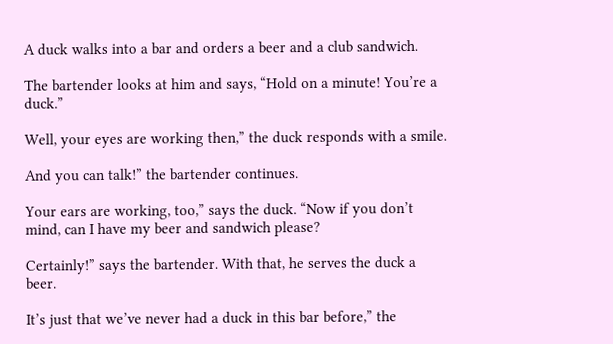A duck walks into a bar and orders a beer and a club sandwich.

The bartender looks at him and says, “Hold on a minute! You’re a duck.”

Well, your eyes are working then,” the duck responds with a smile.

And you can talk!” the bartender continues.

Your ears are working, too,” says the duck. “Now if you don’t mind, can I have my beer and sandwich please?

Certainly!” says the bartender. With that, he serves the duck a beer.

It’s just that we’ve never had a duck in this bar before,” the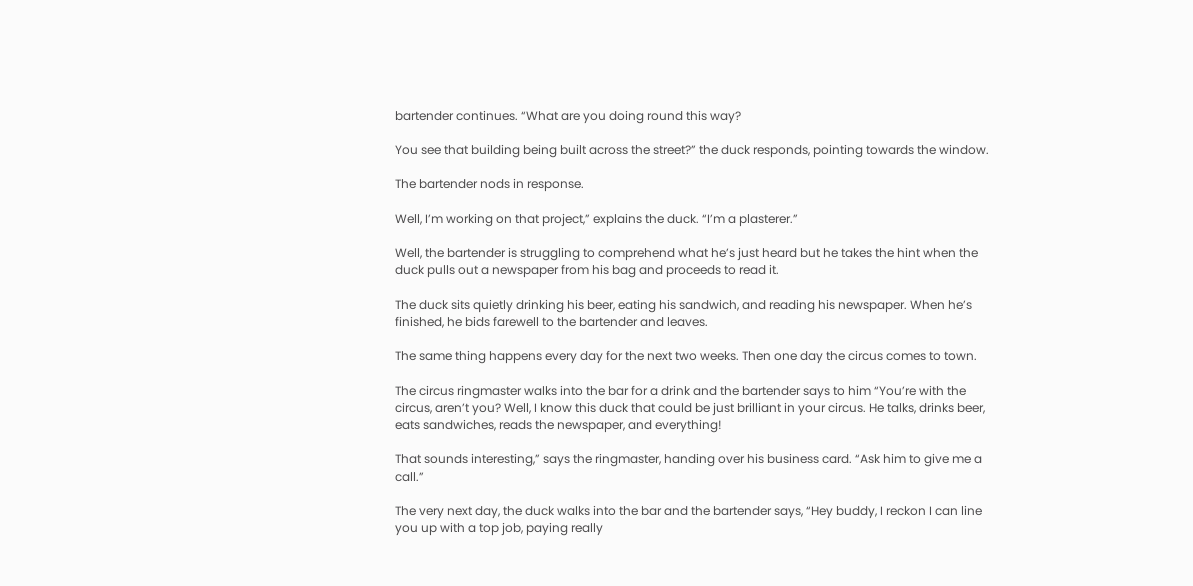bartender continues. “What are you doing round this way?

You see that building being built across the street?” the duck responds, pointing towards the window.

The bartender nods in response.

Well, I’m working on that project,” explains the duck. “I’m a plasterer.”

Well, the bartender is struggling to comprehend what he’s just heard but he takes the hint when the duck pulls out a newspaper from his bag and proceeds to read it.

The duck sits quietly drinking his beer, eating his sandwich, and reading his newspaper. When he’s finished, he bids farewell to the bartender and leaves.

The same thing happens every day for the next two weeks. Then one day the circus comes to town.

The circus ringmaster walks into the bar for a drink and the bartender says to him “You’re with the circus, aren’t you? Well, I know this duck that could be just brilliant in your circus. He talks, drinks beer, eats sandwiches, reads the newspaper, and everything!

That sounds interesting,” says the ringmaster, handing over his business card. “Ask him to give me a call.”

The very next day, the duck walks into the bar and the bartender says, “Hey buddy, I reckon I can line you up with a top job, paying really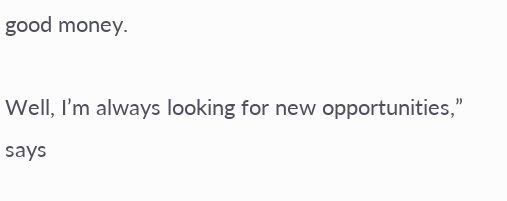good money.

Well, I’m always looking for new opportunities,” says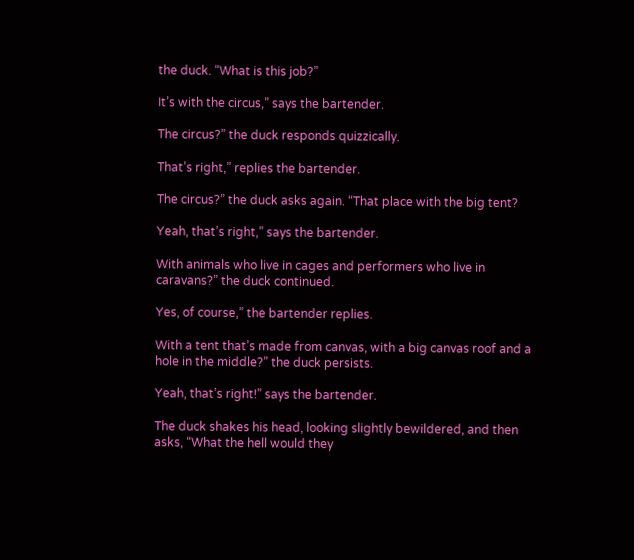the duck. “What is this job?”

It’s with the circus,” says the bartender.

The circus?” the duck responds quizzically.

That’s right,” replies the bartender.

The circus?” the duck asks again. “That place with the big tent?

Yeah, that’s right,” says the bartender.

With animals who live in cages and performers who live in caravans?” the duck continued.

Yes, of course,” the bartender replies.

With a tent that’s made from canvas, with a big canvas roof and a hole in the middle?” the duck persists.

Yeah, that’s right!” says the bartender.

The duck shakes his head, looking slightly bewildered, and then asks, “What the hell would they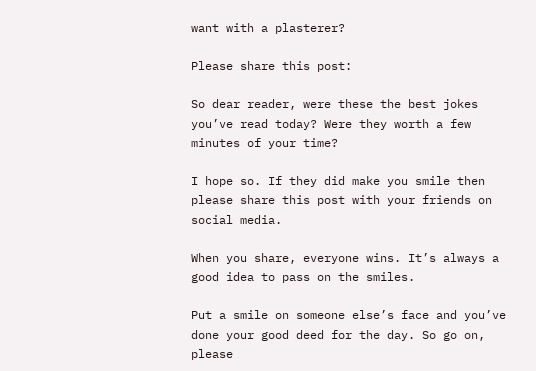want with a plasterer?

Please share this post:

So dear reader, were these the best jokes you’ve read today? Were they worth a few minutes of your time?

I hope so. If they did make you smile then please share this post with your friends on social media.

When you share, everyone wins. It’s always a good idea to pass on the smiles.

Put a smile on someone else’s face and you’ve done your good deed for the day. So go on, please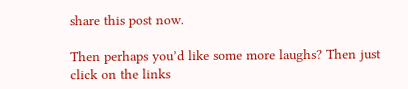share this post now.

Then perhaps you’d like some more laughs? Then just click on the links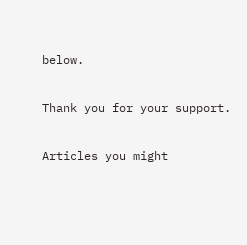below.

Thank you for your support.

Articles you might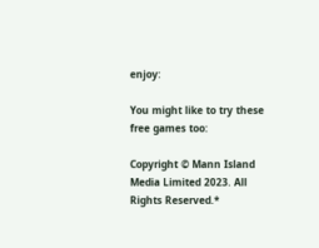enjoy:

You might like to try these free games too:

Copyright © Mann Island Media Limited 2023. All Rights Reserved.*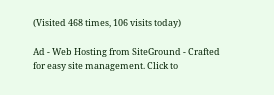(Visited 468 times, 106 visits today)

Ad - Web Hosting from SiteGround - Crafted for easy site management. Click to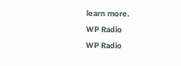learn more.
WP Radio
WP Radio